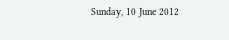Sunday, 10 June 2012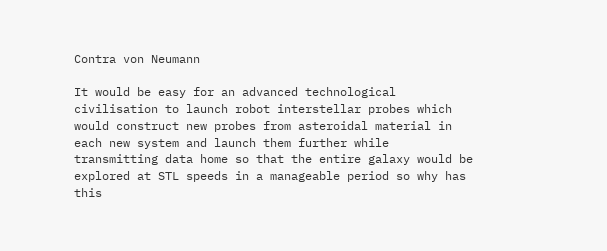Contra von Neumann

It would be easy for an advanced technological civilisation to launch robot interstellar probes which would construct new probes from asteroidal material in each new system and launch them further while transmitting data home so that the entire galaxy would be explored at STL speeds in a manageable period so why has this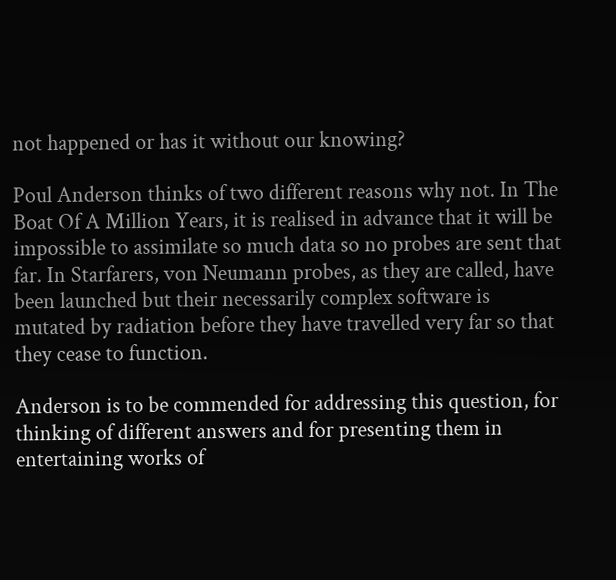not happened or has it without our knowing?

Poul Anderson thinks of two different reasons why not. In The Boat Of A Million Years, it is realised in advance that it will be impossible to assimilate so much data so no probes are sent that far. In Starfarers, von Neumann probes, as they are called, have been launched but their necessarily complex software is mutated by radiation before they have travelled very far so that they cease to function.

Anderson is to be commended for addressing this question, for thinking of different answers and for presenting them in entertaining works of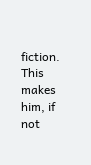fiction. This makes him, if not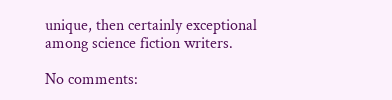unique, then certainly exceptional among science fiction writers.

No comments: